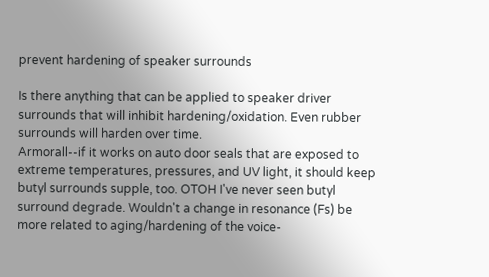prevent hardening of speaker surrounds

Is there anything that can be applied to speaker driver surrounds that will inhibit hardening/oxidation. Even rubber surrounds will harden over time.
Armorall--if it works on auto door seals that are exposed to extreme temperatures, pressures, and UV light, it should keep butyl surrounds supple, too. OTOH I've never seen butyl surround degrade. Wouldn't a change in resonance (Fs) be more related to aging/hardening of the voice-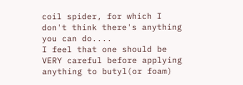coil spider, for which I don't think there's anything you can do....
I feel that one should be VERY careful before applying anything to butyl(or foam)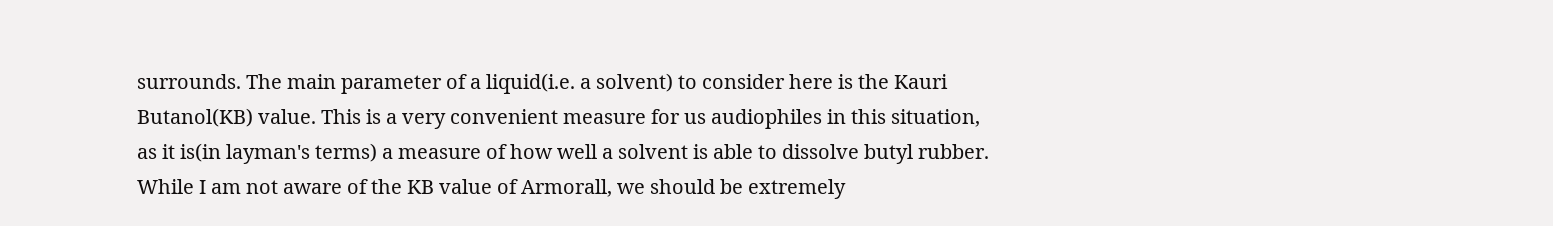surrounds. The main parameter of a liquid(i.e. a solvent) to consider here is the Kauri Butanol(KB) value. This is a very convenient measure for us audiophiles in this situation, as it is(in layman's terms) a measure of how well a solvent is able to dissolve butyl rubber. While I am not aware of the KB value of Armorall, we should be extremely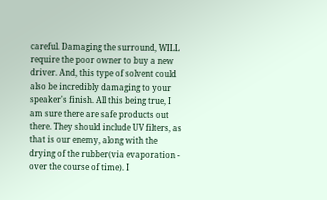careful. Damaging the surround, WILL require the poor owner to buy a new driver. And, this type of solvent could also be incredibly damaging to your speaker's finish. All this being true, I am sure there are safe products out there. They should include UV filters, as that is our enemy, along with the drying of the rubber(via evaporation - over the course of time). I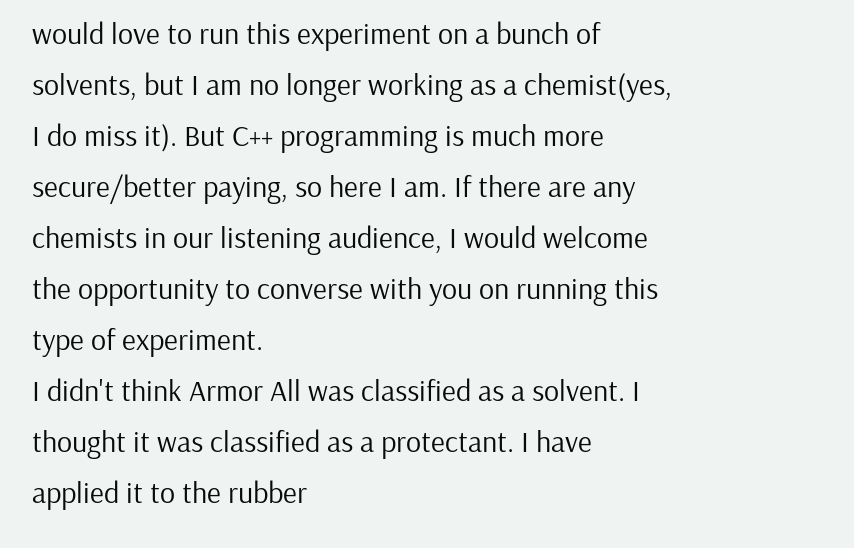would love to run this experiment on a bunch of solvents, but I am no longer working as a chemist(yes, I do miss it). But C++ programming is much more secure/better paying, so here I am. If there are any chemists in our listening audience, I would welcome the opportunity to converse with you on running this type of experiment.
I didn't think Armor All was classified as a solvent. I thought it was classified as a protectant. I have applied it to the rubber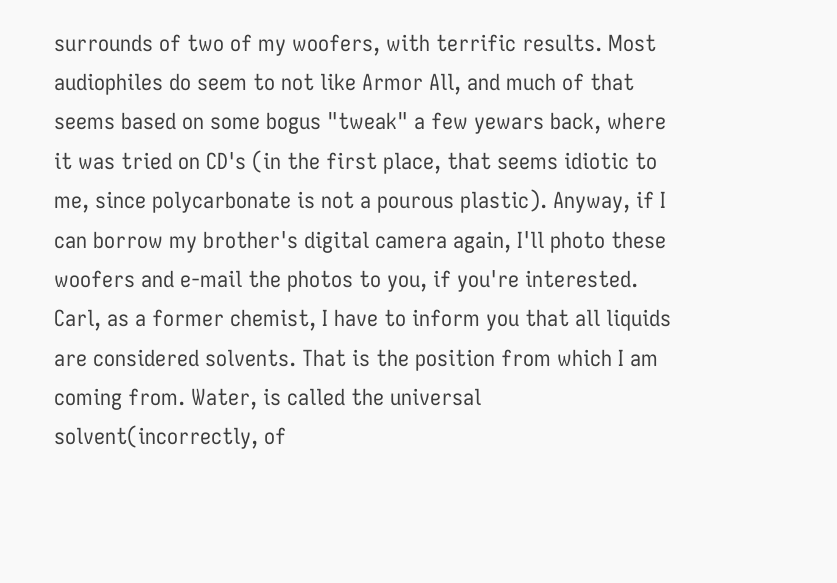surrounds of two of my woofers, with terrific results. Most audiophiles do seem to not like Armor All, and much of that seems based on some bogus "tweak" a few yewars back, where it was tried on CD's (in the first place, that seems idiotic to me, since polycarbonate is not a pourous plastic). Anyway, if I can borrow my brother's digital camera again, I'll photo these woofers and e-mail the photos to you, if you're interested.
Carl, as a former chemist, I have to inform you that all liquids are considered solvents. That is the position from which I am coming from. Water, is called the universal solvent(incorrectly, of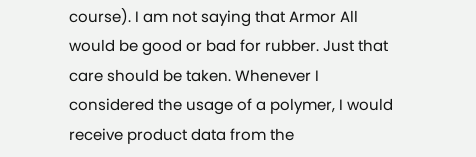course). I am not saying that Armor All would be good or bad for rubber. Just that care should be taken. Whenever I considered the usage of a polymer, I would receive product data from the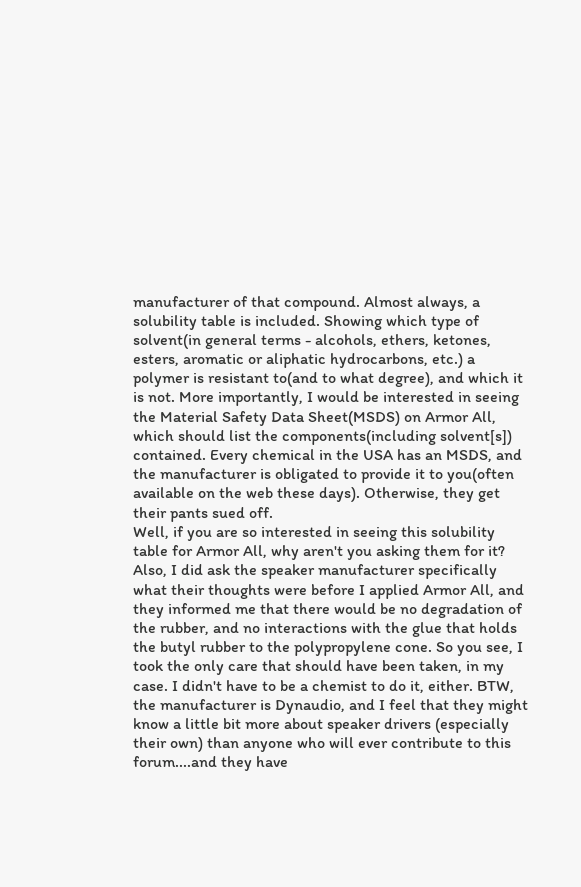manufacturer of that compound. Almost always, a solubility table is included. Showing which type of solvent(in general terms - alcohols, ethers, ketones, esters, aromatic or aliphatic hydrocarbons, etc.) a polymer is resistant to(and to what degree), and which it is not. More importantly, I would be interested in seeing the Material Safety Data Sheet(MSDS) on Armor All, which should list the components(including solvent[s]) contained. Every chemical in the USA has an MSDS, and the manufacturer is obligated to provide it to you(often available on the web these days). Otherwise, they get their pants sued off.
Well, if you are so interested in seeing this solubility table for Armor All, why aren't you asking them for it? Also, I did ask the speaker manufacturer specifically what their thoughts were before I applied Armor All, and they informed me that there would be no degradation of the rubber, and no interactions with the glue that holds the butyl rubber to the polypropylene cone. So you see, I took the only care that should have been taken, in my case. I didn't have to be a chemist to do it, either. BTW, the manufacturer is Dynaudio, and I feel that they might know a little bit more about speaker drivers (especially their own) than anyone who will ever contribute to this forum....and they have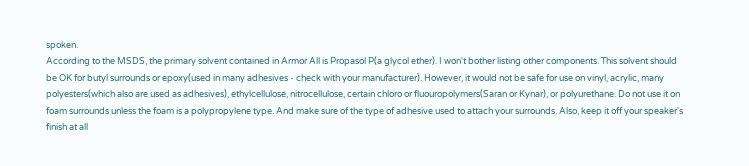spoken.
According to the MSDS, the primary solvent contained in Armor All is Propasol P(a glycol ether). I won't bother listing other components. This solvent should be OK for butyl surrounds or epoxy(used in many adhesives - check with your manufacturer). However, it would not be safe for use on vinyl, acrylic, many polyesters(which also are used as adhesives), ethylcellulose, nitrocellulose, certain chloro or fluouropolymers(Saran or Kynar), or polyurethane. Do not use it on foam surrounds unless the foam is a polypropylene type. And make sure of the type of adhesive used to attach your surrounds. Also, keep it off your speaker's finish at all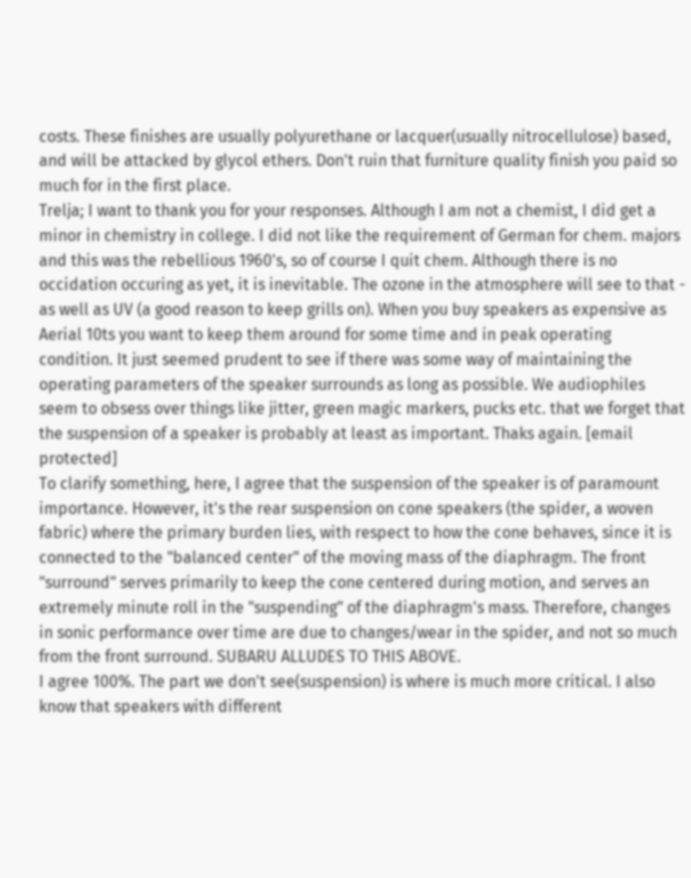costs. These finishes are usually polyurethane or lacquer(usually nitrocellulose) based, and will be attacked by glycol ethers. Don't ruin that furniture quality finish you paid so much for in the first place.
Trelja; I want to thank you for your responses. Although I am not a chemist, I did get a minor in chemistry in college. I did not like the requirement of German for chem. majors and this was the rebellious 1960's, so of course I quit chem. Although there is no occidation occuring as yet, it is inevitable. The ozone in the atmosphere will see to that - as well as UV (a good reason to keep grills on). When you buy speakers as expensive as Aerial 10ts you want to keep them around for some time and in peak operating condition. It just seemed prudent to see if there was some way of maintaining the operating parameters of the speaker surrounds as long as possible. We audiophiles seem to obsess over things like jitter, green magic markers, pucks etc. that we forget that the suspension of a speaker is probably at least as important. Thaks again. [email protected]
To clarify something, here, I agree that the suspension of the speaker is of paramount importance. However, it's the rear suspension on cone speakers (the spider, a woven fabric) where the primary burden lies, with respect to how the cone behaves, since it is connected to the "balanced center" of the moving mass of the diaphragm. The front "surround" serves primarily to keep the cone centered during motion, and serves an extremely minute roll in the "suspending" of the diaphragm's mass. Therefore, changes in sonic performance over time are due to changes/wear in the spider, and not so much from the front surround. SUBARU ALLUDES TO THIS ABOVE.
I agree 100%. The part we don't see(suspension) is where is much more critical. I also know that speakers with different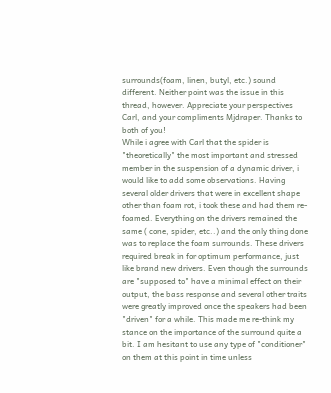surrounds(foam, linen, butyl, etc.) sound different. Neither point was the issue in this thread, however. Appreciate your perspectives Carl, and your compliments Mjdraper. Thanks to both of you!
While i agree with Carl that the spider is "theoretically" the most important and stressed member in the suspension of a dynamic driver, i would like to add some observations. Having several older drivers that were in excellent shape other than foam rot, i took these and had them re-foamed. Everything on the drivers remained the same ( cone, spider, etc..) and the only thing done was to replace the foam surrounds. These drivers required break in for optimum performance, just like brand new drivers. Even though the surrounds are "supposed to" have a minimal effect on their output, the bass response and several other traits were greatly improved once the speakers had been "driven" for a while. This made me re-think my stance on the importance of the surround quite a bit. I am hesitant to use any type of "conditioner" on them at this point in time unless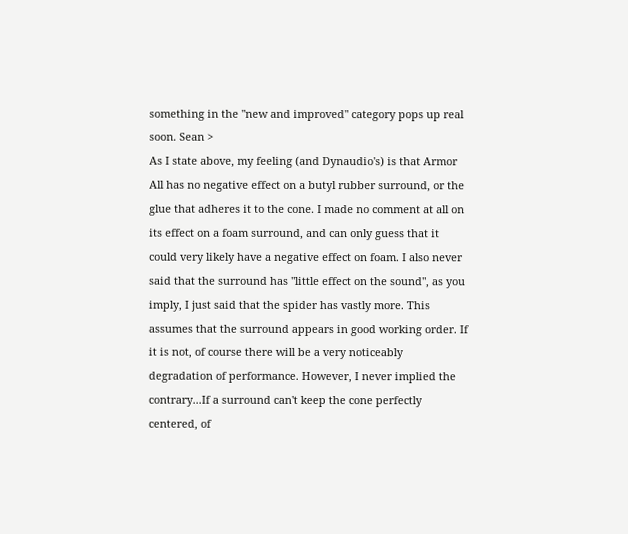something in the "new and improved" category pops up real soon. Sean >
As I state above, my feeling (and Dynaudio's) is that Armor All has no negative effect on a butyl rubber surround, or the glue that adheres it to the cone. I made no comment at all on its effect on a foam surround, and can only guess that it could very likely have a negative effect on foam. I also never said that the surround has "little effect on the sound", as you imply, I just said that the spider has vastly more. This assumes that the surround appears in good working order. If it is not, of course there will be a very noticeably degradation of performance. However, I never implied the contrary...If a surround can't keep the cone perfectly centered, of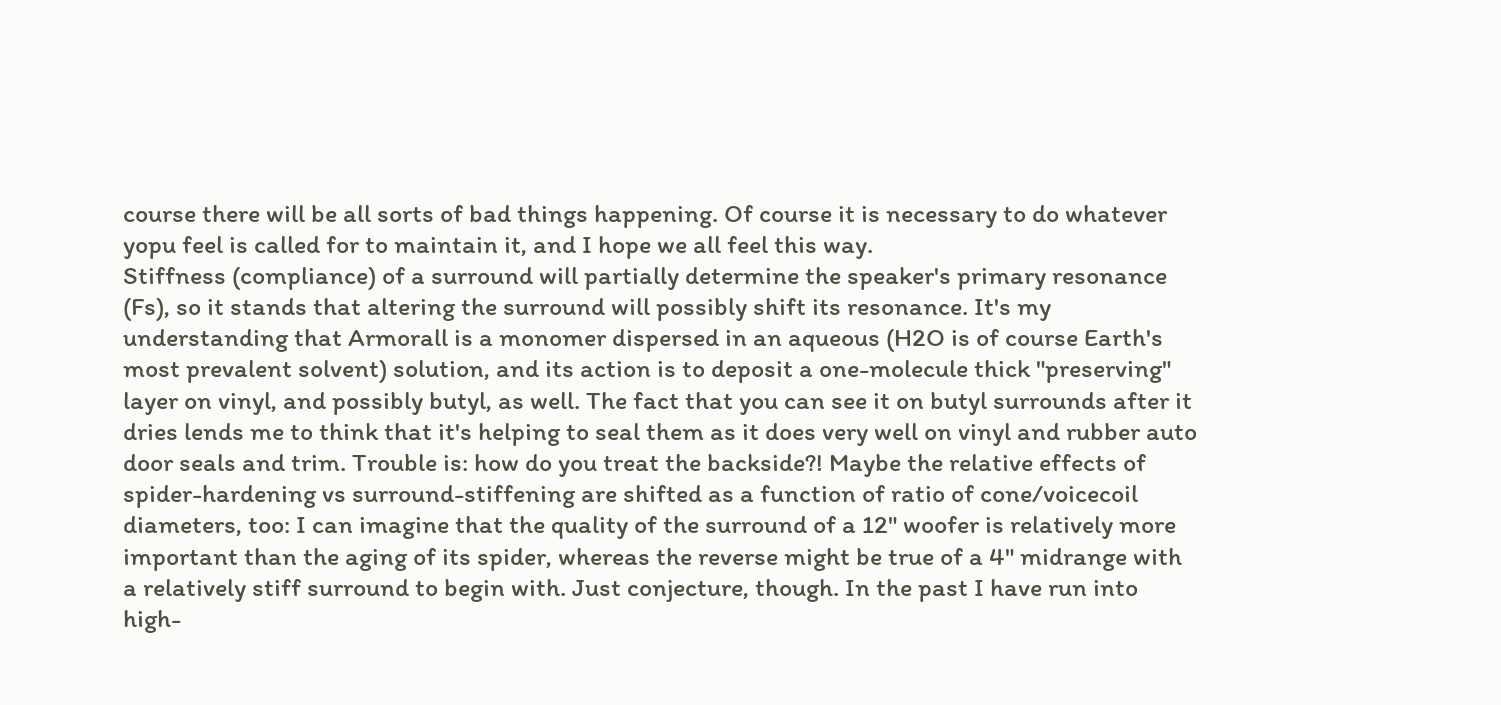course there will be all sorts of bad things happening. Of course it is necessary to do whatever yopu feel is called for to maintain it, and I hope we all feel this way.
Stiffness (compliance) of a surround will partially determine the speaker's primary resonance (Fs), so it stands that altering the surround will possibly shift its resonance. It's my understanding that Armorall is a monomer dispersed in an aqueous (H2O is of course Earth's most prevalent solvent) solution, and its action is to deposit a one-molecule thick "preserving" layer on vinyl, and possibly butyl, as well. The fact that you can see it on butyl surrounds after it dries lends me to think that it's helping to seal them as it does very well on vinyl and rubber auto door seals and trim. Trouble is: how do you treat the backside?! Maybe the relative effects of spider-hardening vs surround-stiffening are shifted as a function of ratio of cone/voicecoil diameters, too: I can imagine that the quality of the surround of a 12" woofer is relatively more important than the aging of its spider, whereas the reverse might be true of a 4" midrange with a relatively stiff surround to begin with. Just conjecture, though. In the past I have run into high-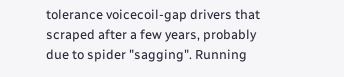tolerance voicecoil-gap drivers that scraped after a few years, probably due to spider "sagging". Running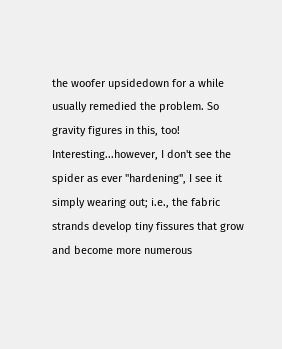the woofer upsidedown for a while usually remedied the problem. So gravity figures in this, too!
Interesting...however, I don't see the spider as ever "hardening", I see it simply wearing out; i.e., the fabric strands develop tiny fissures that grow and become more numerous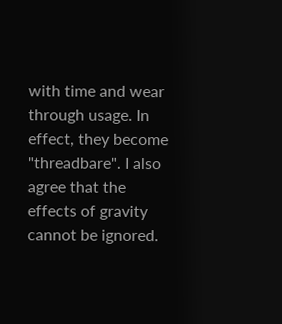with time and wear through usage. In effect, they become "threadbare". I also agree that the effects of gravity cannot be ignored.